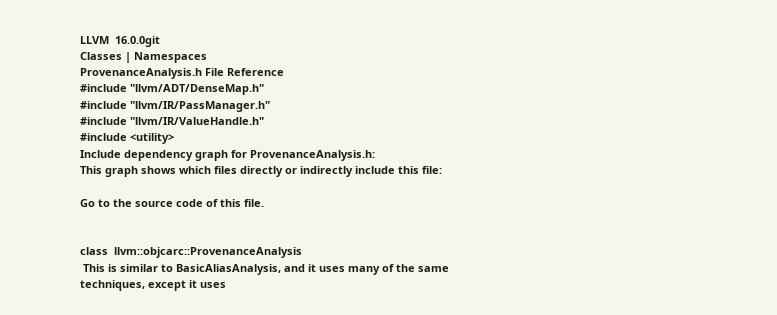LLVM  16.0.0git
Classes | Namespaces
ProvenanceAnalysis.h File Reference
#include "llvm/ADT/DenseMap.h"
#include "llvm/IR/PassManager.h"
#include "llvm/IR/ValueHandle.h"
#include <utility>
Include dependency graph for ProvenanceAnalysis.h:
This graph shows which files directly or indirectly include this file:

Go to the source code of this file.


class  llvm::objcarc::ProvenanceAnalysis
 This is similar to BasicAliasAnalysis, and it uses many of the same techniques, except it uses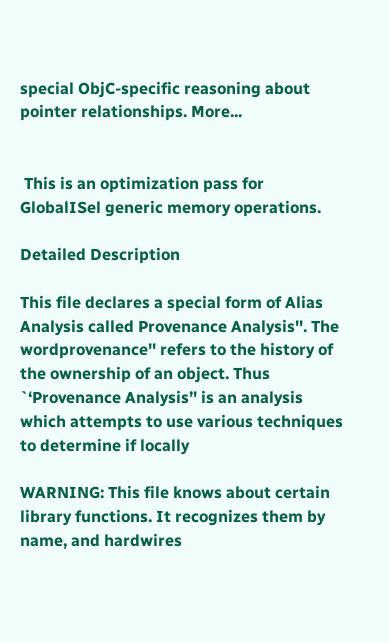special ObjC-specific reasoning about pointer relationships. More...


 This is an optimization pass for GlobalISel generic memory operations.

Detailed Description

This file declares a special form of Alias Analysis called Provenance Analysis''. The wordprovenance'' refers to the history of the ownership of an object. Thus `‘Provenance Analysis’' is an analysis which attempts to use various techniques to determine if locally

WARNING: This file knows about certain library functions. It recognizes them by name, and hardwires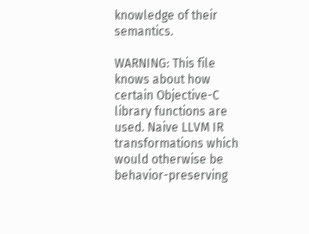knowledge of their semantics.

WARNING: This file knows about how certain Objective-C library functions are used. Naive LLVM IR transformations which would otherwise be behavior-preserving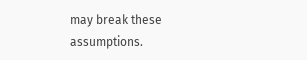may break these assumptions.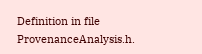Definition in file ProvenanceAnalysis.h.